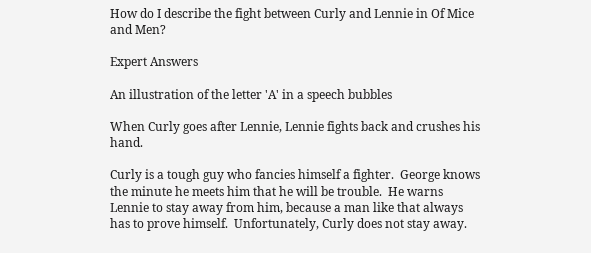How do I describe the fight between Curly and Lennie in Of Mice and Men?

Expert Answers

An illustration of the letter 'A' in a speech bubbles

When Curly goes after Lennie, Lennie fights back and crushes his hand.

Curly is a tough guy who fancies himself a fighter.  George knows the minute he meets him that he will be trouble.  He warns Lennie to stay away from him, because a man like that always has to prove himself.  Unfortunately, Curly does not stay away.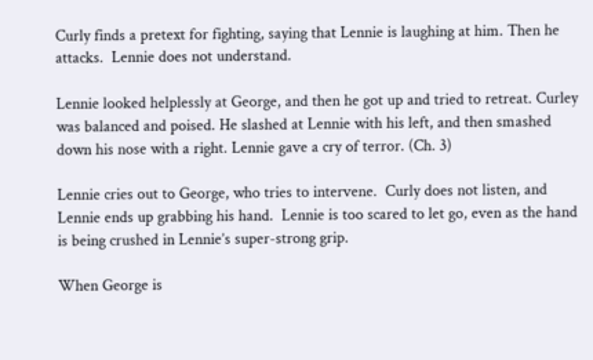Curly finds a pretext for fighting, saying that Lennie is laughing at him. Then he attacks.  Lennie does not understand.

Lennie looked helplessly at George, and then he got up and tried to retreat. Curley was balanced and poised. He slashed at Lennie with his left, and then smashed down his nose with a right. Lennie gave a cry of terror. (Ch. 3)

Lennie cries out to George, who tries to intervene.  Curly does not listen, and Lennie ends up grabbing his hand.  Lennie is too scared to let go, even as the hand is being crushed in Lennie’s super-strong grip.

When George is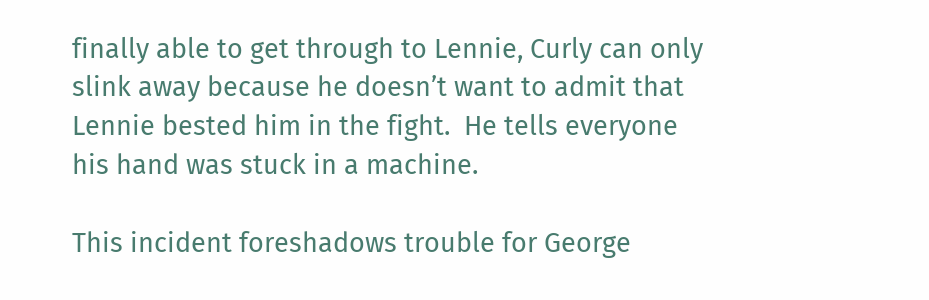finally able to get through to Lennie, Curly can only slink away because he doesn’t want to admit that Lennie bested him in the fight.  He tells everyone his hand was stuck in a machine.

This incident foreshadows trouble for George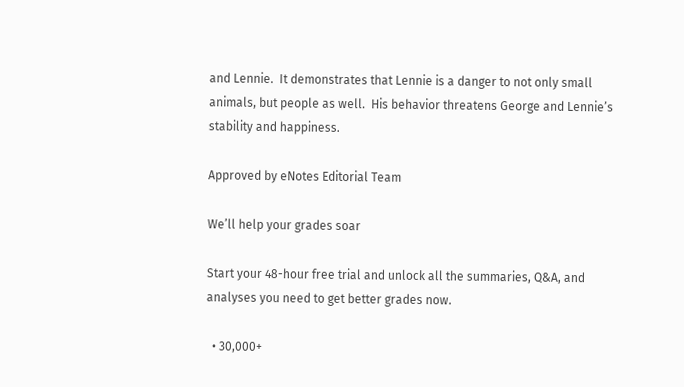and Lennie.  It demonstrates that Lennie is a danger to not only small animals, but people as well.  His behavior threatens George and Lennie’s stability and happiness.

Approved by eNotes Editorial Team

We’ll help your grades soar

Start your 48-hour free trial and unlock all the summaries, Q&A, and analyses you need to get better grades now.

  • 30,000+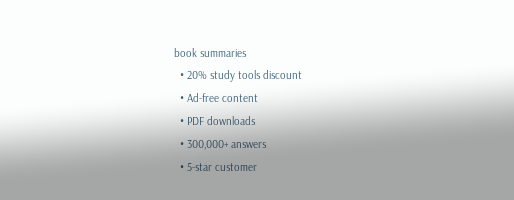book summaries
  • 20% study tools discount
  • Ad-free content
  • PDF downloads
  • 300,000+ answers
  • 5-star customer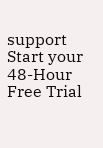support
Start your 48-Hour Free Trial